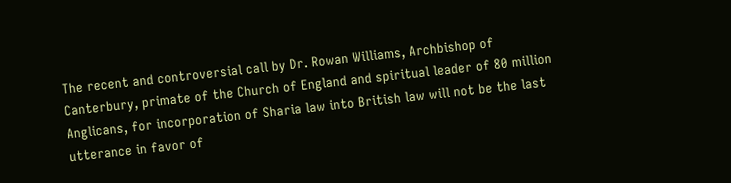The recent and controversial call by Dr. Rowan Williams, Archbishop of Canterbury, primate of the Church of England and spiritual leader of 80 million Anglicans, for incorporation of Sharia law into British law will not be the last utterance in favor of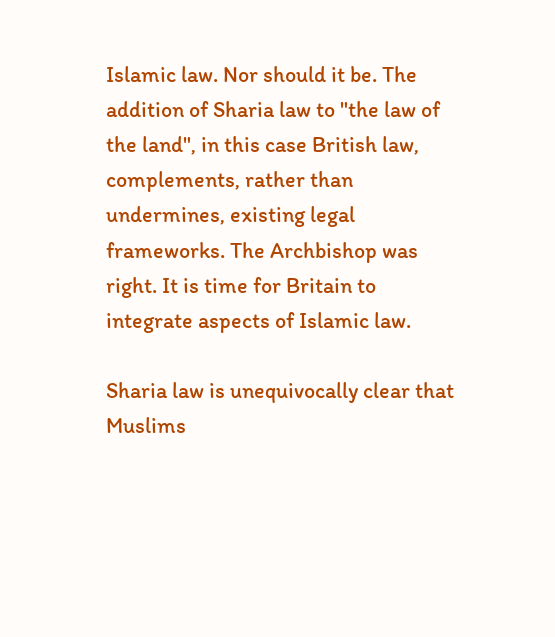Islamic law. Nor should it be. The addition of Sharia law to "the law of the land", in this case British law, complements, rather than undermines, existing legal frameworks. The Archbishop was right. It is time for Britain to integrate aspects of Islamic law.

Sharia law is unequivocally clear that Muslims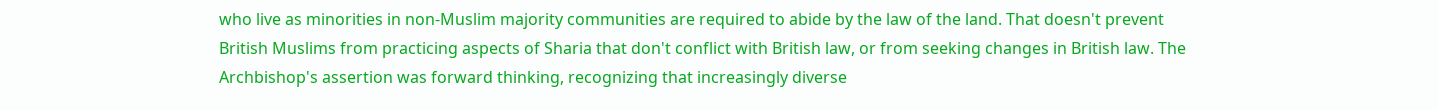who live as minorities in non-Muslim majority communities are required to abide by the law of the land. That doesn't prevent British Muslims from practicing aspects of Sharia that don't conflict with British law, or from seeking changes in British law. The Archbishop's assertion was forward thinking, recognizing that increasingly diverse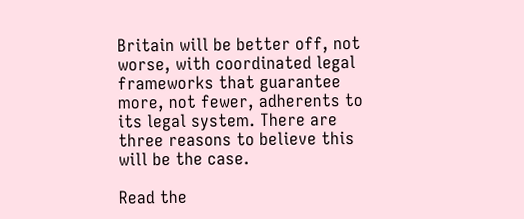Britain will be better off, not worse, with coordinated legal frameworks that guarantee more, not fewer, adherents to its legal system. There are three reasons to believe this will be the case.

Read the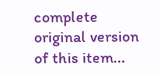complete original version of this item...